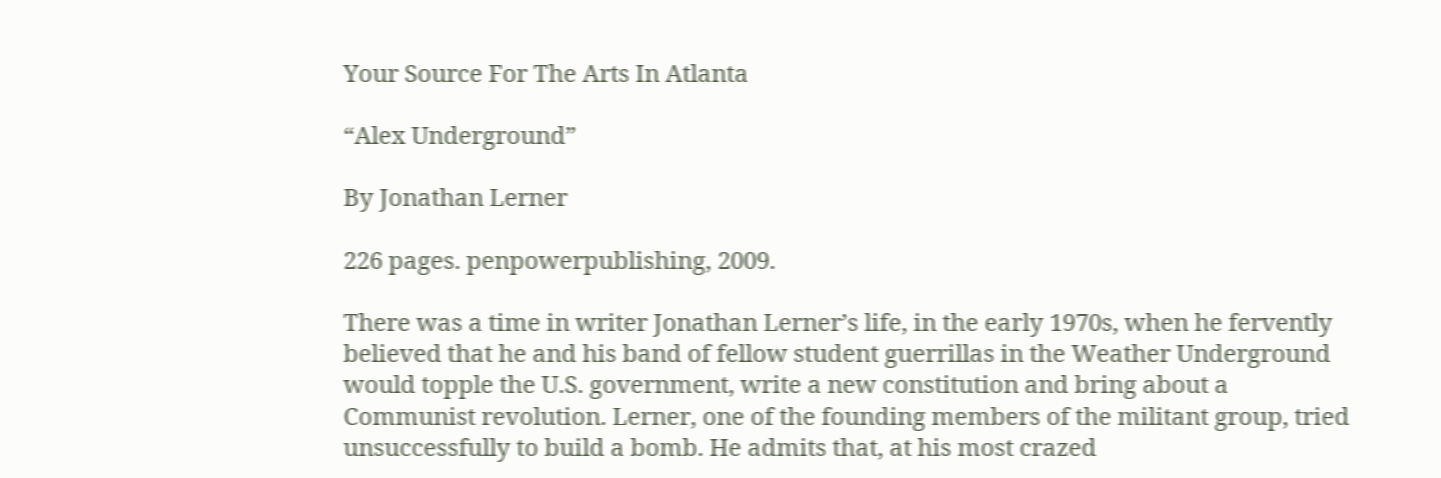Your Source For The Arts In Atlanta

“Alex Underground”

By Jonathan Lerner

226 pages. penpowerpublishing, 2009.

There was a time in writer Jonathan Lerner’s life, in the early 1970s, when he fervently believed that he and his band of fellow student guerrillas in the Weather Underground would topple the U.S. government, write a new constitution and bring about a Communist revolution. Lerner, one of the founding members of the militant group, tried unsuccessfully to build a bomb. He admits that, at his most crazed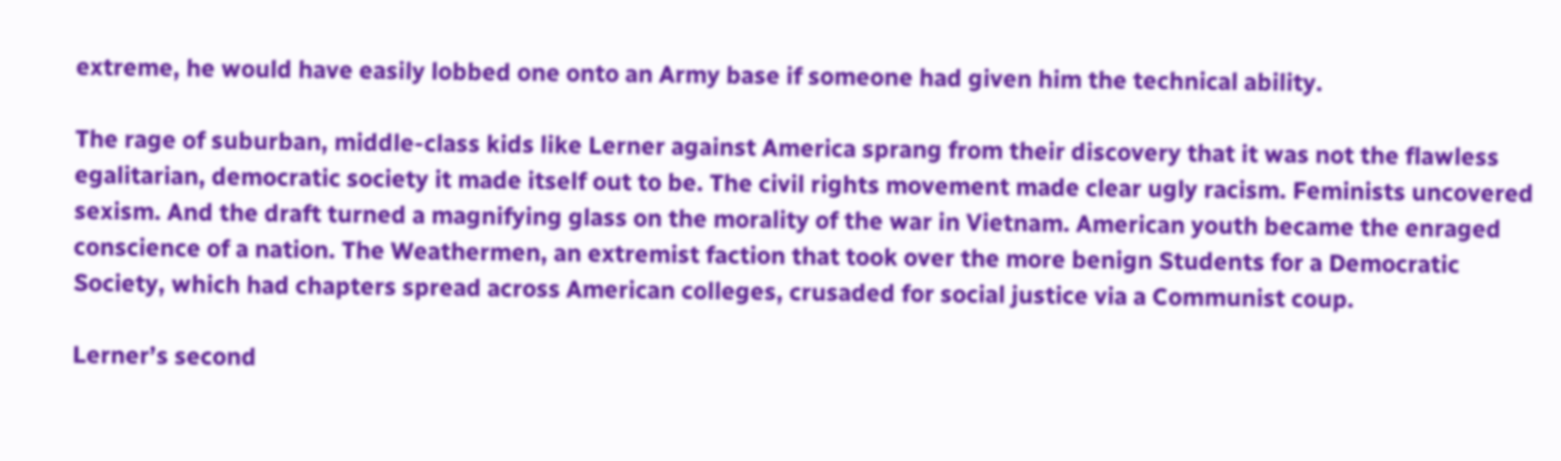extreme, he would have easily lobbed one onto an Army base if someone had given him the technical ability.

The rage of suburban, middle-class kids like Lerner against America sprang from their discovery that it was not the flawless egalitarian, democratic society it made itself out to be. The civil rights movement made clear ugly racism. Feminists uncovered sexism. And the draft turned a magnifying glass on the morality of the war in Vietnam. American youth became the enraged conscience of a nation. The Weathermen, an extremist faction that took over the more benign Students for a Democratic Society, which had chapters spread across American colleges, crusaded for social justice via a Communist coup.

Lerner’s second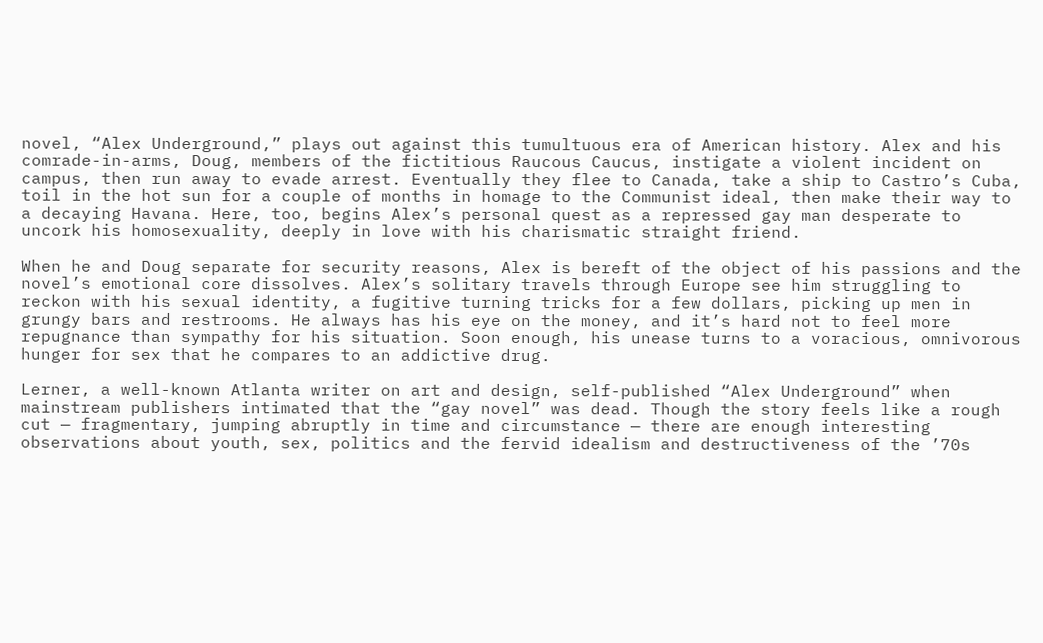novel, “Alex Underground,” plays out against this tumultuous era of American history. Alex and his comrade-in-arms, Doug, members of the fictitious Raucous Caucus, instigate a violent incident on campus, then run away to evade arrest. Eventually they flee to Canada, take a ship to Castro’s Cuba, toil in the hot sun for a couple of months in homage to the Communist ideal, then make their way to a decaying Havana. Here, too, begins Alex’s personal quest as a repressed gay man desperate to uncork his homosexuality, deeply in love with his charismatic straight friend.

When he and Doug separate for security reasons, Alex is bereft of the object of his passions and the novel’s emotional core dissolves. Alex’s solitary travels through Europe see him struggling to reckon with his sexual identity, a fugitive turning tricks for a few dollars, picking up men in grungy bars and restrooms. He always has his eye on the money, and it’s hard not to feel more repugnance than sympathy for his situation. Soon enough, his unease turns to a voracious, omnivorous hunger for sex that he compares to an addictive drug.

Lerner, a well-known Atlanta writer on art and design, self-published “Alex Underground” when mainstream publishers intimated that the “gay novel” was dead. Though the story feels like a rough cut — fragmentary, jumping abruptly in time and circumstance — there are enough interesting observations about youth, sex, politics and the fervid idealism and destructiveness of the ’70s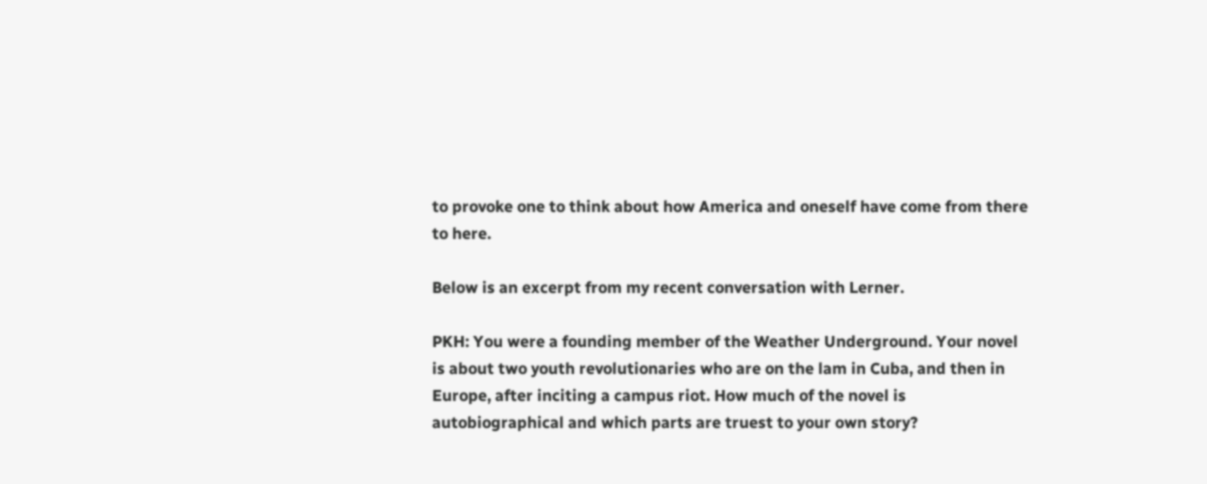to provoke one to think about how America and oneself have come from there to here.

Below is an excerpt from my recent conversation with Lerner.

PKH: You were a founding member of the Weather Underground. Your novel is about two youth revolutionaries who are on the lam in Cuba, and then in Europe, after inciting a campus riot. How much of the novel is autobiographical and which parts are truest to your own story?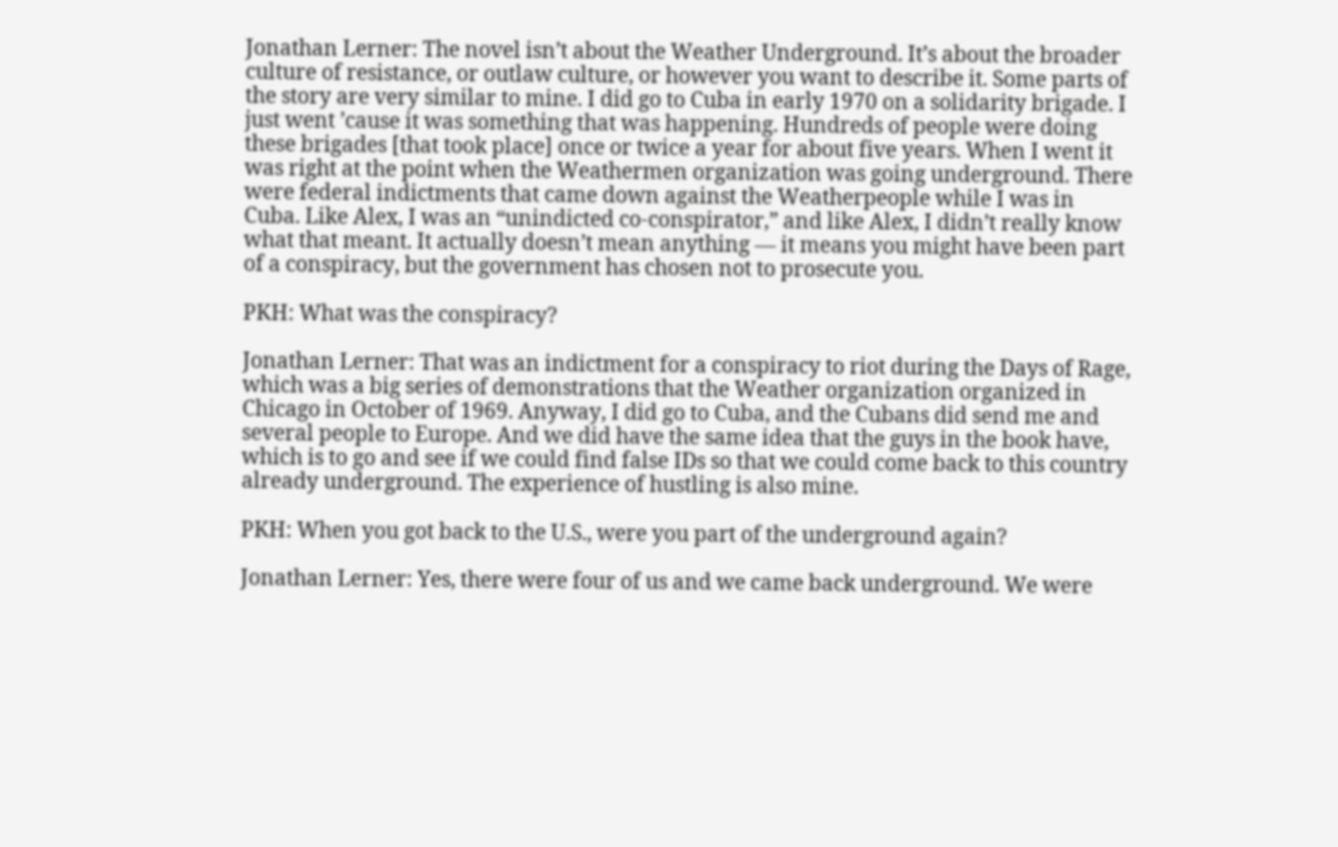Jonathan Lerner: The novel isn’t about the Weather Underground. It’s about the broader culture of resistance, or outlaw culture, or however you want to describe it. Some parts of the story are very similar to mine. I did go to Cuba in early 1970 on a solidarity brigade. I just went ’cause it was something that was happening. Hundreds of people were doing these brigades [that took place] once or twice a year for about five years. When I went it was right at the point when the Weathermen organization was going underground. There were federal indictments that came down against the Weatherpeople while I was in Cuba. Like Alex, I was an “unindicted co-conspirator,” and like Alex, I didn’t really know what that meant. It actually doesn’t mean anything — it means you might have been part of a conspiracy, but the government has chosen not to prosecute you.

PKH: What was the conspiracy?

Jonathan Lerner: That was an indictment for a conspiracy to riot during the Days of Rage, which was a big series of demonstrations that the Weather organization organized in Chicago in October of 1969. Anyway, I did go to Cuba, and the Cubans did send me and several people to Europe. And we did have the same idea that the guys in the book have, which is to go and see if we could find false IDs so that we could come back to this country already underground. The experience of hustling is also mine.

PKH: When you got back to the U.S., were you part of the underground again?

Jonathan Lerner: Yes, there were four of us and we came back underground. We were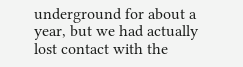underground for about a year, but we had actually lost contact with the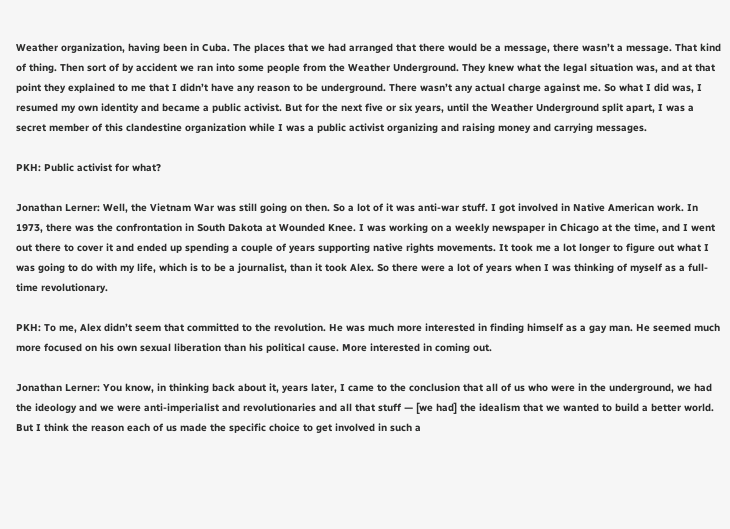Weather organization, having been in Cuba. The places that we had arranged that there would be a message, there wasn’t a message. That kind of thing. Then sort of by accident we ran into some people from the Weather Underground. They knew what the legal situation was, and at that point they explained to me that I didn’t have any reason to be underground. There wasn’t any actual charge against me. So what I did was, I resumed my own identity and became a public activist. But for the next five or six years, until the Weather Underground split apart, I was a secret member of this clandestine organization while I was a public activist organizing and raising money and carrying messages.

PKH: Public activist for what?

Jonathan Lerner: Well, the Vietnam War was still going on then. So a lot of it was anti-war stuff. I got involved in Native American work. In 1973, there was the confrontation in South Dakota at Wounded Knee. I was working on a weekly newspaper in Chicago at the time, and I went out there to cover it and ended up spending a couple of years supporting native rights movements. It took me a lot longer to figure out what I was going to do with my life, which is to be a journalist, than it took Alex. So there were a lot of years when I was thinking of myself as a full-time revolutionary.

PKH: To me, Alex didn’t seem that committed to the revolution. He was much more interested in finding himself as a gay man. He seemed much more focused on his own sexual liberation than his political cause. More interested in coming out.

Jonathan Lerner: You know, in thinking back about it, years later, I came to the conclusion that all of us who were in the underground, we had the ideology and we were anti-imperialist and revolutionaries and all that stuff — [we had] the idealism that we wanted to build a better world. But I think the reason each of us made the specific choice to get involved in such a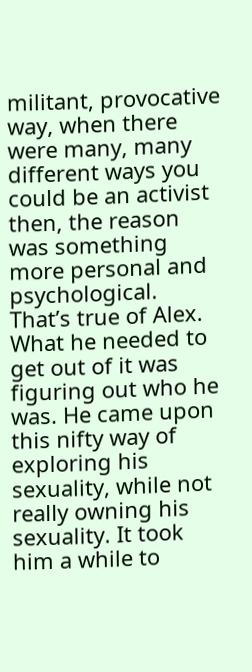militant, provocative way, when there were many, many different ways you could be an activist then, the reason was something more personal and psychological. That’s true of Alex. What he needed to get out of it was figuring out who he was. He came upon this nifty way of exploring his sexuality, while not really owning his sexuality. It took him a while to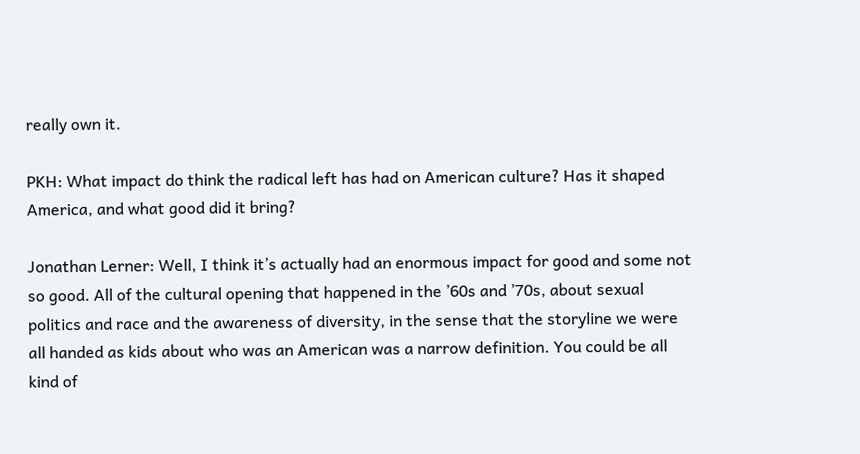really own it.

PKH: What impact do think the radical left has had on American culture? Has it shaped America, and what good did it bring?

Jonathan Lerner: Well, I think it’s actually had an enormous impact for good and some not so good. All of the cultural opening that happened in the ’60s and ’70s, about sexual politics and race and the awareness of diversity, in the sense that the storyline we were all handed as kids about who was an American was a narrow definition. You could be all kind of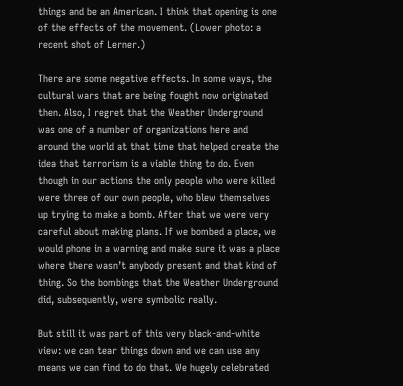things and be an American. I think that opening is one of the effects of the movement. (Lower photo: a recent shot of Lerner.)

There are some negative effects. In some ways, the cultural wars that are being fought now originated then. Also, I regret that the Weather Underground was one of a number of organizations here and around the world at that time that helped create the idea that terrorism is a viable thing to do. Even though in our actions the only people who were killed were three of our own people, who blew themselves up trying to make a bomb. After that we were very careful about making plans. If we bombed a place, we would phone in a warning and make sure it was a place where there wasn’t anybody present and that kind of thing. So the bombings that the Weather Underground did, subsequently, were symbolic really.

But still it was part of this very black-and-white view: we can tear things down and we can use any means we can find to do that. We hugely celebrated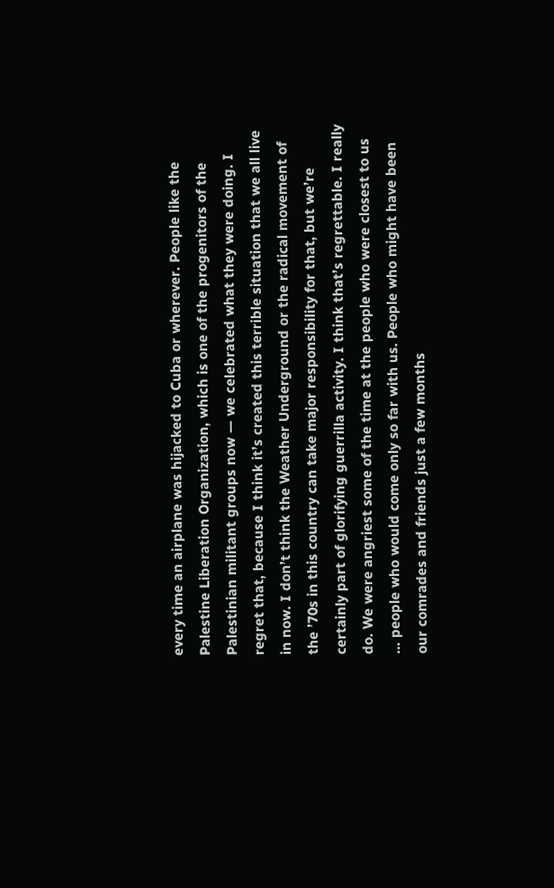every time an airplane was hijacked to Cuba or wherever. People like the Palestine Liberation Organization, which is one of the progenitors of the Palestinian militant groups now — we celebrated what they were doing. I regret that, because I think it’s created this terrible situation that we all live in now. I don’t think the Weather Underground or the radical movement of the ’70s in this country can take major responsibility for that, but we’re certainly part of glorifying guerrilla activity. I think that’s regrettable. I really do. We were angriest some of the time at the people who were closest to us … people who would come only so far with us. People who might have been our comrades and friends just a few months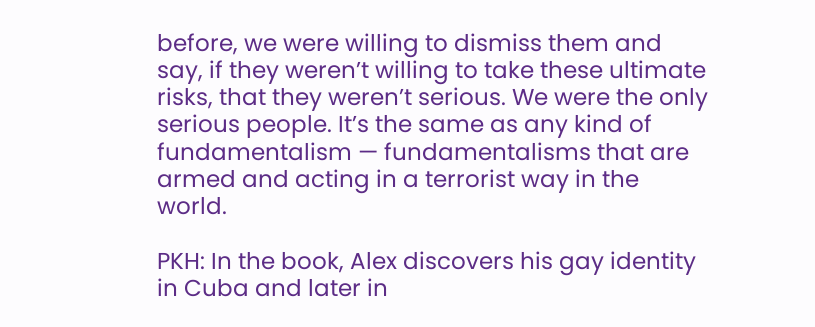before, we were willing to dismiss them and say, if they weren’t willing to take these ultimate risks, that they weren’t serious. We were the only serious people. It’s the same as any kind of fundamentalism — fundamentalisms that are armed and acting in a terrorist way in the world.

PKH: In the book, Alex discovers his gay identity in Cuba and later in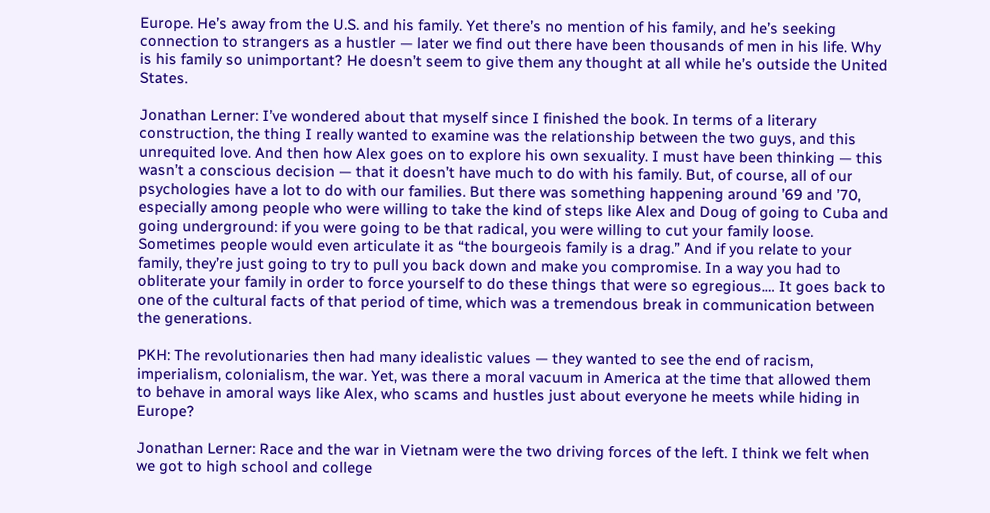Europe. He’s away from the U.S. and his family. Yet there’s no mention of his family, and he’s seeking connection to strangers as a hustler — later we find out there have been thousands of men in his life. Why is his family so unimportant? He doesn’t seem to give them any thought at all while he’s outside the United States.

Jonathan Lerner: I’ve wondered about that myself since I finished the book. In terms of a literary construction, the thing I really wanted to examine was the relationship between the two guys, and this unrequited love. And then how Alex goes on to explore his own sexuality. I must have been thinking — this wasn’t a conscious decision — that it doesn’t have much to do with his family. But, of course, all of our psychologies have a lot to do with our families. But there was something happening around ’69 and ’70, especially among people who were willing to take the kind of steps like Alex and Doug of going to Cuba and going underground: if you were going to be that radical, you were willing to cut your family loose. Sometimes people would even articulate it as “the bourgeois family is a drag.” And if you relate to your family, they’re just going to try to pull you back down and make you compromise. In a way you had to obliterate your family in order to force yourself to do these things that were so egregious.… It goes back to one of the cultural facts of that period of time, which was a tremendous break in communication between the generations.

PKH: The revolutionaries then had many idealistic values — they wanted to see the end of racism, imperialism, colonialism, the war. Yet, was there a moral vacuum in America at the time that allowed them to behave in amoral ways like Alex, who scams and hustles just about everyone he meets while hiding in Europe?

Jonathan Lerner: Race and the war in Vietnam were the two driving forces of the left. I think we felt when we got to high school and college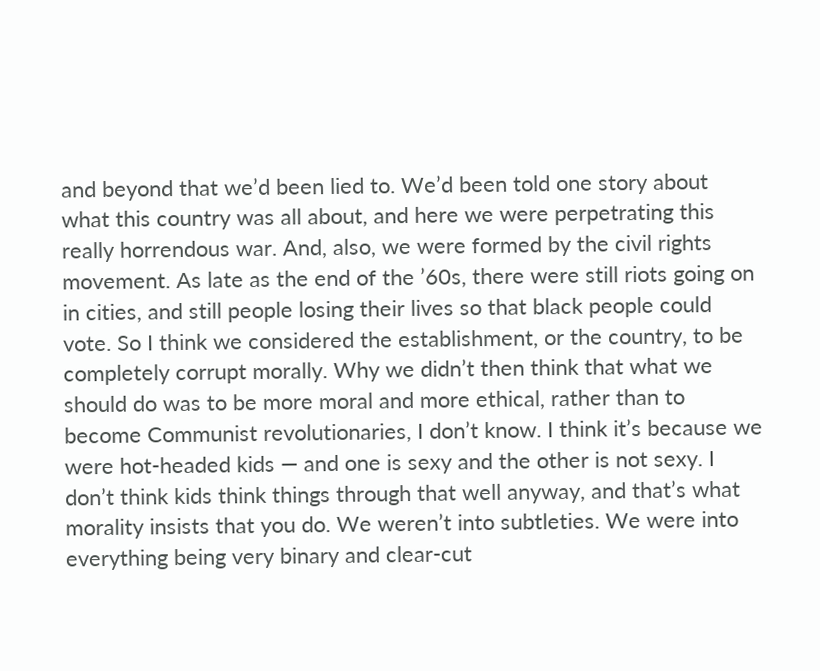and beyond that we’d been lied to. We’d been told one story about what this country was all about, and here we were perpetrating this really horrendous war. And, also, we were formed by the civil rights movement. As late as the end of the ’60s, there were still riots going on in cities, and still people losing their lives so that black people could vote. So I think we considered the establishment, or the country, to be completely corrupt morally. Why we didn’t then think that what we should do was to be more moral and more ethical, rather than to become Communist revolutionaries, I don’t know. I think it’s because we were hot-headed kids — and one is sexy and the other is not sexy. I don’t think kids think things through that well anyway, and that’s what morality insists that you do. We weren’t into subtleties. We were into everything being very binary and clear-cut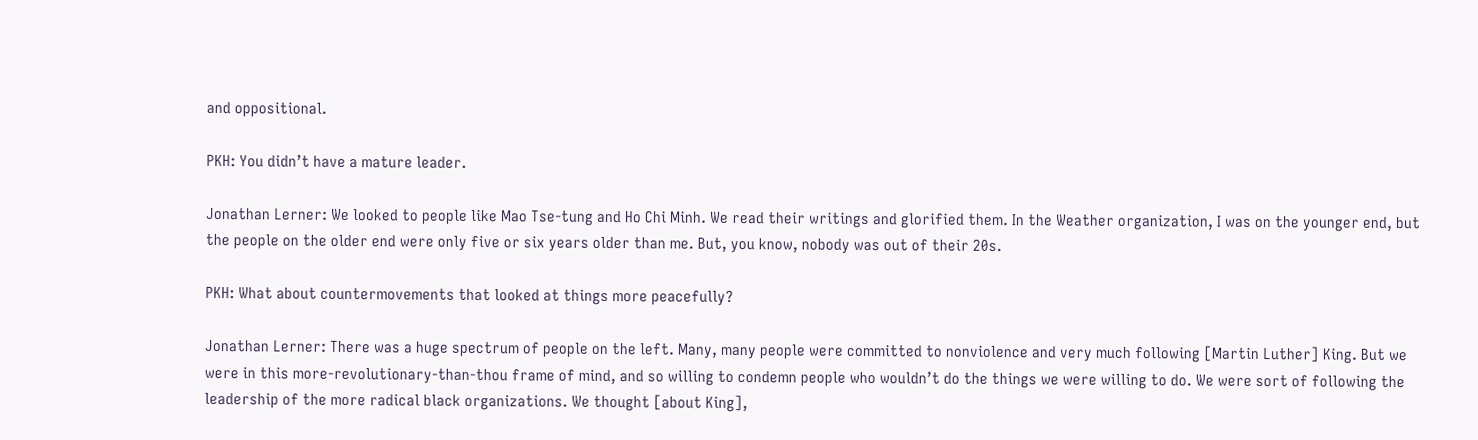and oppositional.

PKH: You didn’t have a mature leader.

Jonathan Lerner: We looked to people like Mao Tse-tung and Ho Chi Minh. We read their writings and glorified them. In the Weather organization, I was on the younger end, but the people on the older end were only five or six years older than me. But, you know, nobody was out of their 20s.

PKH: What about countermovements that looked at things more peacefully?

Jonathan Lerner: There was a huge spectrum of people on the left. Many, many people were committed to nonviolence and very much following [Martin Luther] King. But we were in this more-revolutionary-than-thou frame of mind, and so willing to condemn people who wouldn’t do the things we were willing to do. We were sort of following the leadership of the more radical black organizations. We thought [about King],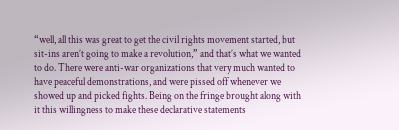“well, all this was great to get the civil rights movement started, but sit-ins aren’t going to make a revolution,” and that’s what we wanted to do. There were anti-war organizations that very much wanted to have peaceful demonstrations, and were pissed off whenever we showed up and picked fights. Being on the fringe brought along with it this willingness to make these declarative statements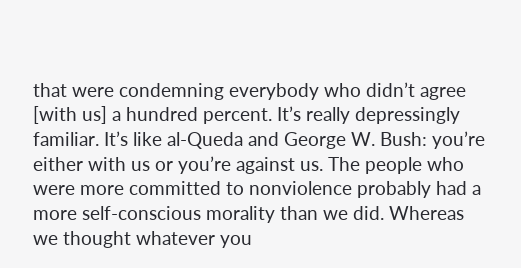that were condemning everybody who didn’t agree [with us] a hundred percent. It’s really depressingly familiar. It’s like al-Queda and George W. Bush: you’re either with us or you’re against us. The people who were more committed to nonviolence probably had a more self-conscious morality than we did. Whereas we thought whatever you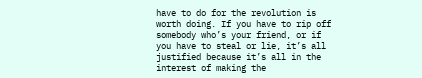have to do for the revolution is worth doing. If you have to rip off somebody who’s your friend, or if you have to steal or lie, it’s all justified because it’s all in the interest of making the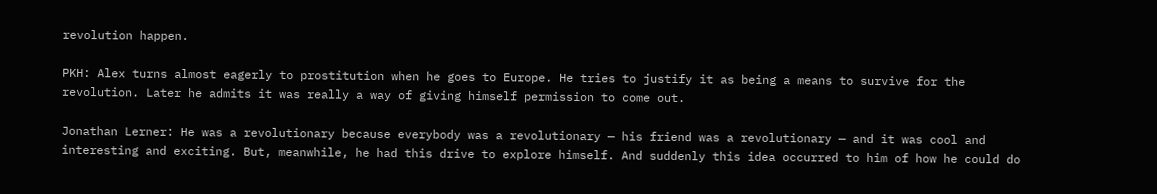revolution happen.

PKH: Alex turns almost eagerly to prostitution when he goes to Europe. He tries to justify it as being a means to survive for the revolution. Later he admits it was really a way of giving himself permission to come out.

Jonathan Lerner: He was a revolutionary because everybody was a revolutionary — his friend was a revolutionary — and it was cool and interesting and exciting. But, meanwhile, he had this drive to explore himself. And suddenly this idea occurred to him of how he could do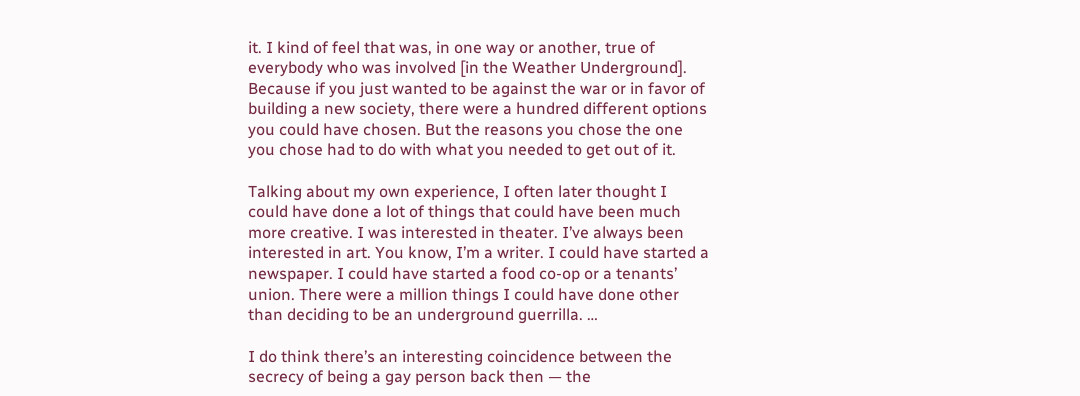it. I kind of feel that was, in one way or another, true of everybody who was involved [in the Weather Underground]. Because if you just wanted to be against the war or in favor of building a new society, there were a hundred different options you could have chosen. But the reasons you chose the one you chose had to do with what you needed to get out of it.

Talking about my own experience, I often later thought I could have done a lot of things that could have been much more creative. I was interested in theater. I’ve always been interested in art. You know, I’m a writer. I could have started a newspaper. I could have started a food co-op or a tenants’ union. There were a million things I could have done other than deciding to be an underground guerrilla. …

I do think there’s an interesting coincidence between the secrecy of being a gay person back then — the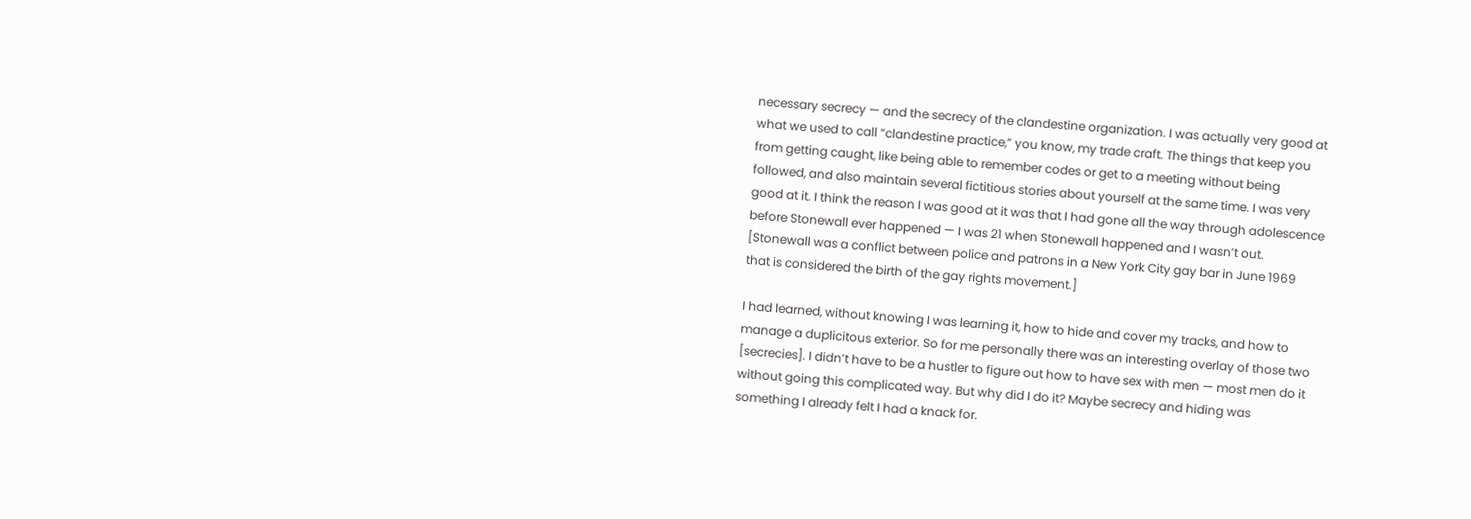necessary secrecy — and the secrecy of the clandestine organization. I was actually very good at what we used to call “clandestine practice,” you know, my trade craft. The things that keep you from getting caught, like being able to remember codes or get to a meeting without being followed, and also maintain several fictitious stories about yourself at the same time. I was very good at it. I think the reason I was good at it was that I had gone all the way through adolescence before Stonewall ever happened — I was 21 when Stonewall happened and I wasn’t out. [Stonewall was a conflict between police and patrons in a New York City gay bar in June 1969 that is considered the birth of the gay rights movement.]

I had learned, without knowing I was learning it, how to hide and cover my tracks, and how to manage a duplicitous exterior. So for me personally there was an interesting overlay of those two [secrecies]. I didn’t have to be a hustler to figure out how to have sex with men — most men do it without going this complicated way. But why did I do it? Maybe secrecy and hiding was something I already felt I had a knack for.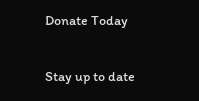Donate Today

Stay up to date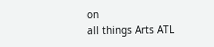on
all things Arts ATL